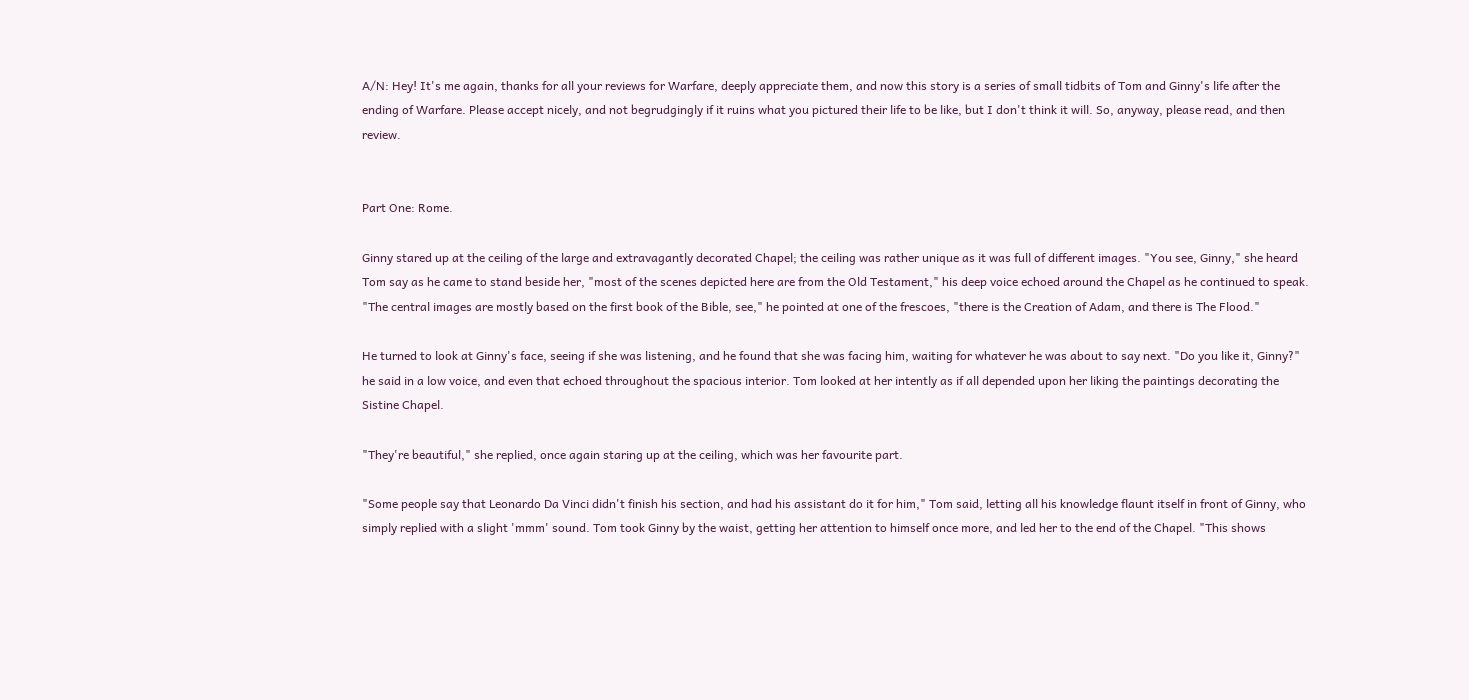A/N: Hey! It's me again, thanks for all your reviews for Warfare, deeply appreciate them, and now this story is a series of small tidbits of Tom and Ginny's life after the ending of Warfare. Please accept nicely, and not begrudgingly if it ruins what you pictured their life to be like, but I don't think it will. So, anyway, please read, and then review.


Part One: Rome.

Ginny stared up at the ceiling of the large and extravagantly decorated Chapel; the ceiling was rather unique as it was full of different images. "You see, Ginny," she heard Tom say as he came to stand beside her, "most of the scenes depicted here are from the Old Testament," his deep voice echoed around the Chapel as he continued to speak. "The central images are mostly based on the first book of the Bible, see," he pointed at one of the frescoes, "there is the Creation of Adam, and there is The Flood."

He turned to look at Ginny's face, seeing if she was listening, and he found that she was facing him, waiting for whatever he was about to say next. "Do you like it, Ginny?" he said in a low voice, and even that echoed throughout the spacious interior. Tom looked at her intently as if all depended upon her liking the paintings decorating the Sistine Chapel.

"They're beautiful," she replied, once again staring up at the ceiling, which was her favourite part.

"Some people say that Leonardo Da Vinci didn't finish his section, and had his assistant do it for him," Tom said, letting all his knowledge flaunt itself in front of Ginny, who simply replied with a slight 'mmm' sound. Tom took Ginny by the waist, getting her attention to himself once more, and led her to the end of the Chapel. "This shows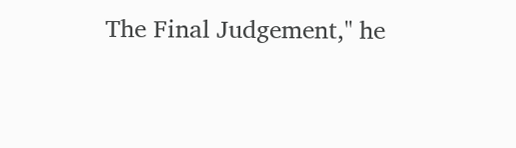The Final Judgement," he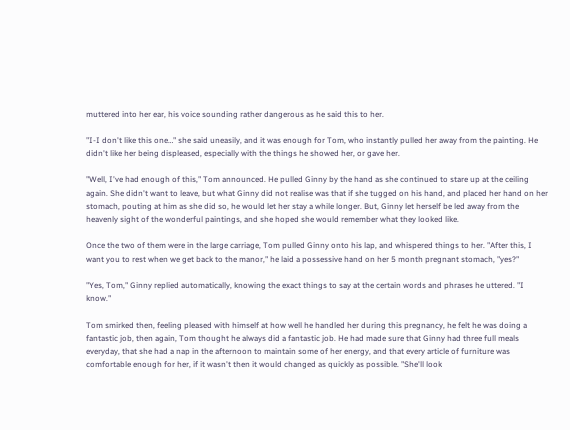muttered into her ear, his voice sounding rather dangerous as he said this to her.

"I-I don't like this one…" she said uneasily, and it was enough for Tom, who instantly pulled her away from the painting. He didn't like her being displeased, especially with the things he showed her, or gave her.

"Well, I've had enough of this," Tom announced. He pulled Ginny by the hand as she continued to stare up at the ceiling again. She didn't want to leave, but what Ginny did not realise was that if she tugged on his hand, and placed her hand on her stomach, pouting at him as she did so, he would let her stay a while longer. But, Ginny let herself be led away from the heavenly sight of the wonderful paintings, and she hoped she would remember what they looked like.

Once the two of them were in the large carriage, Tom pulled Ginny onto his lap, and whispered things to her. "After this, I want you to rest when we get back to the manor," he laid a possessive hand on her 5 month pregnant stomach, "yes?"

"Yes, Tom," Ginny replied automatically, knowing the exact things to say at the certain words and phrases he uttered. "I know."

Tom smirked then, feeling pleased with himself at how well he handled her during this pregnancy, he felt he was doing a fantastic job, then again, Tom thought he always did a fantastic job. He had made sure that Ginny had three full meals everyday, that she had a nap in the afternoon to maintain some of her energy, and that every article of furniture was comfortable enough for her, if it wasn't then it would changed as quickly as possible. "She'll look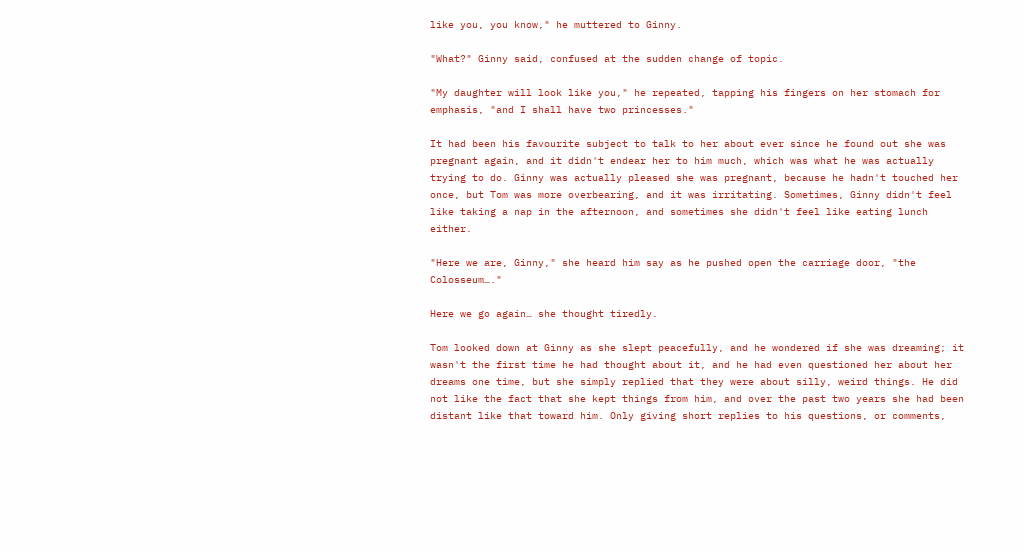like you, you know," he muttered to Ginny.

"What?" Ginny said, confused at the sudden change of topic.

"My daughter will look like you," he repeated, tapping his fingers on her stomach for emphasis, "and I shall have two princesses."

It had been his favourite subject to talk to her about ever since he found out she was pregnant again, and it didn't endear her to him much, which was what he was actually trying to do. Ginny was actually pleased she was pregnant, because he hadn't touched her once, but Tom was more overbearing, and it was irritating. Sometimes, Ginny didn't feel like taking a nap in the afternoon, and sometimes she didn't feel like eating lunch either.

"Here we are, Ginny," she heard him say as he pushed open the carriage door, "the Colosseum…."

Here we go again… she thought tiredly.

Tom looked down at Ginny as she slept peacefully, and he wondered if she was dreaming; it wasn't the first time he had thought about it, and he had even questioned her about her dreams one time, but she simply replied that they were about silly, weird things. He did not like the fact that she kept things from him, and over the past two years she had been distant like that toward him. Only giving short replies to his questions, or comments,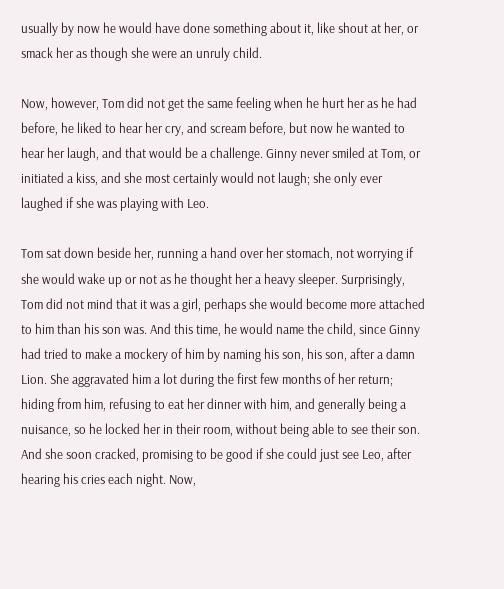usually by now he would have done something about it, like shout at her, or smack her as though she were an unruly child.

Now, however, Tom did not get the same feeling when he hurt her as he had before, he liked to hear her cry, and scream before, but now he wanted to hear her laugh, and that would be a challenge. Ginny never smiled at Tom, or initiated a kiss, and she most certainly would not laugh; she only ever laughed if she was playing with Leo.

Tom sat down beside her, running a hand over her stomach, not worrying if she would wake up or not as he thought her a heavy sleeper. Surprisingly, Tom did not mind that it was a girl, perhaps she would become more attached to him than his son was. And this time, he would name the child, since Ginny had tried to make a mockery of him by naming his son, his son, after a damn Lion. She aggravated him a lot during the first few months of her return; hiding from him, refusing to eat her dinner with him, and generally being a nuisance, so he locked her in their room, without being able to see their son. And she soon cracked, promising to be good if she could just see Leo, after hearing his cries each night. Now,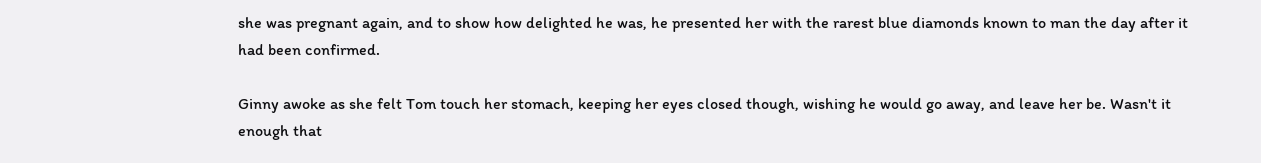she was pregnant again, and to show how delighted he was, he presented her with the rarest blue diamonds known to man the day after it had been confirmed.

Ginny awoke as she felt Tom touch her stomach, keeping her eyes closed though, wishing he would go away, and leave her be. Wasn't it enough that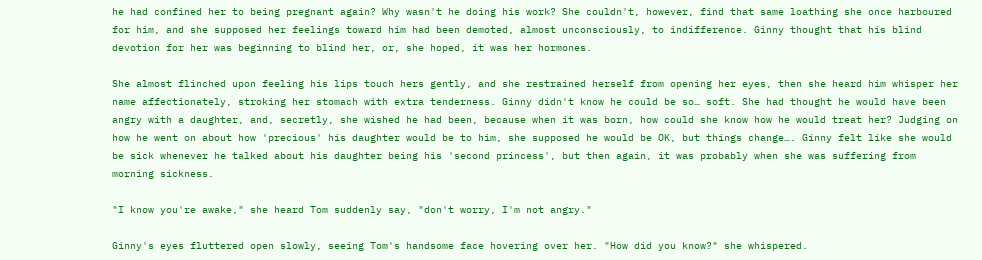he had confined her to being pregnant again? Why wasn't he doing his work? She couldn't, however, find that same loathing she once harboured for him, and she supposed her feelings toward him had been demoted, almost unconsciously, to indifference. Ginny thought that his blind devotion for her was beginning to blind her, or, she hoped, it was her hormones.

She almost flinched upon feeling his lips touch hers gently, and she restrained herself from opening her eyes, then she heard him whisper her name affectionately, stroking her stomach with extra tenderness. Ginny didn't know he could be so… soft. She had thought he would have been angry with a daughter, and, secretly, she wished he had been, because when it was born, how could she know how he would treat her? Judging on how he went on about how 'precious' his daughter would be to him, she supposed he would be OK, but things change…. Ginny felt like she would be sick whenever he talked about his daughter being his 'second princess', but then again, it was probably when she was suffering from morning sickness.

"I know you're awake," she heard Tom suddenly say, "don't worry, I'm not angry."

Ginny's eyes fluttered open slowly, seeing Tom's handsome face hovering over her. "How did you know?" she whispered.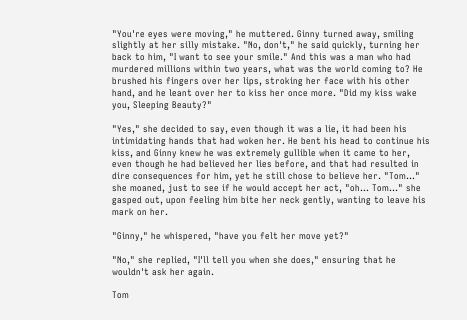"You're eyes were moving," he muttered. Ginny turned away, smiling slightly at her silly mistake. "No, don't," he said quickly, turning her back to him, "I want to see your smile." And this was a man who had murdered millions within two years, what was the world coming to? He brushed his fingers over her lips, stroking her face with his other hand, and he leant over her to kiss her once more. "Did my kiss wake you, Sleeping Beauty?"

"Yes," she decided to say, even though it was a lie, it had been his intimidating hands that had woken her. He bent his head to continue his kiss, and Ginny knew he was extremely gullible when it came to her, even though he had believed her lies before, and that had resulted in dire consequences for him, yet he still chose to believe her. "Tom…" she moaned, just to see if he would accept her act, "oh… Tom…" she gasped out, upon feeling him bite her neck gently, wanting to leave his mark on her.

"Ginny," he whispered, "have you felt her move yet?"

"No," she replied, "I'll tell you when she does," ensuring that he wouldn't ask her again.

Tom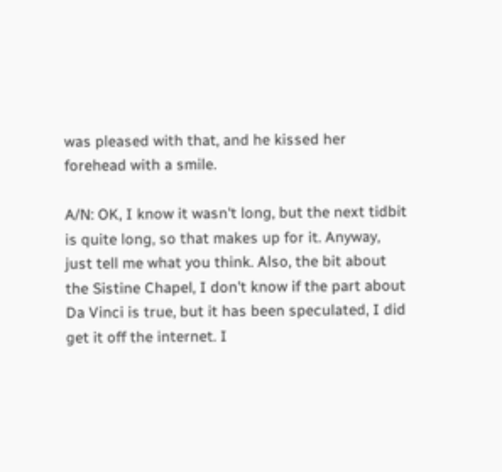was pleased with that, and he kissed her forehead with a smile.

A/N: OK, I know it wasn't long, but the next tidbit is quite long, so that makes up for it. Anyway, just tell me what you think. Also, the bit about the Sistine Chapel, I don't know if the part about Da Vinci is true, but it has been speculated, I did get it off the internet. I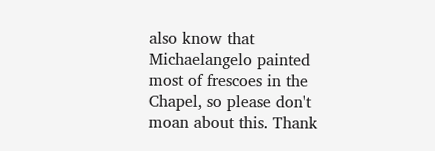also know that Michaelangelo painted most of frescoes in the Chapel, so please don't moan about this. Thank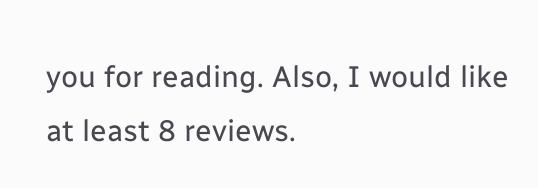you for reading. Also, I would like at least 8 reviews.